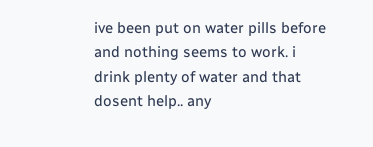ive been put on water pills before and nothing seems to work. i drink plenty of water and that dosent help.. any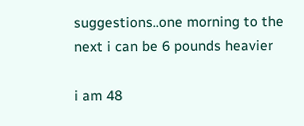suggestions..one morning to the next i can be 6 pounds heavier

i am 48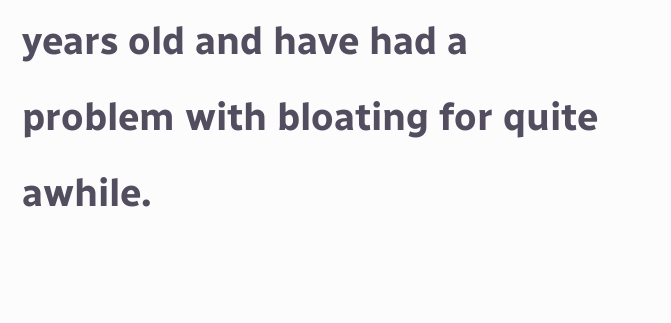years old and have had a problem with bloating for quite awhile.